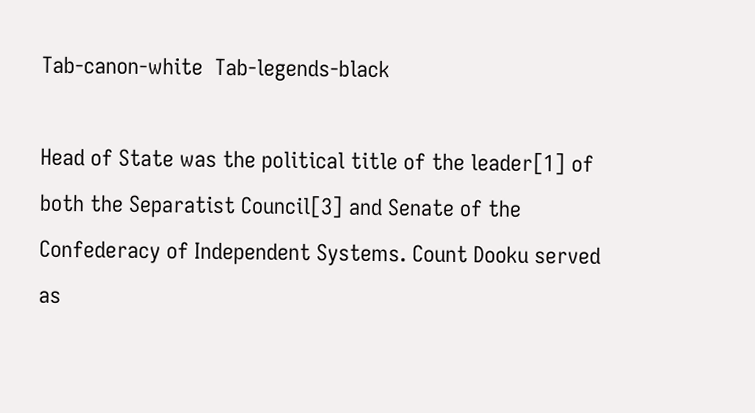Tab-canon-white  Tab-legends-black

Head of State was the political title of the leader[1] of both the Separatist Council[3] and Senate of the Confederacy of Independent Systems. Count Dooku served as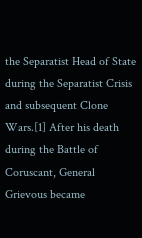the Separatist Head of State during the Separatist Crisis and subsequent Clone Wars.[1] After his death during the Battle of Coruscant, General Grievous became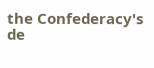the Confederacy's de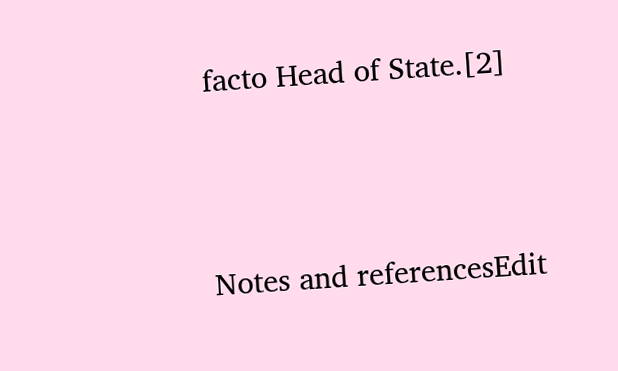facto Head of State.[2]



Notes and referencesEdit